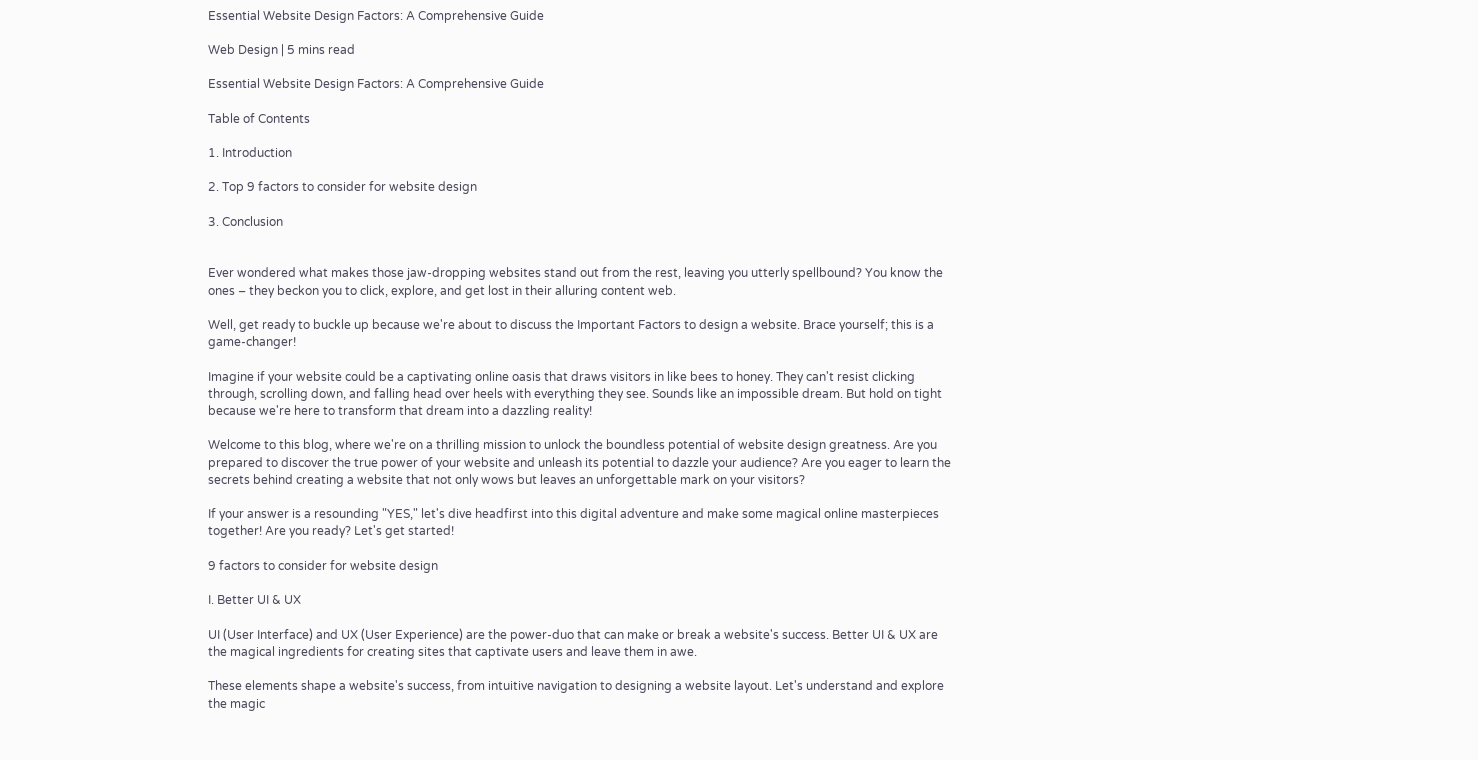Essential Website Design Factors: A Comprehensive Guide

Web Design | 5 mins read

Essential Website Design Factors: A Comprehensive Guide

Table of Contents

1. Introduction

2. Top 9 factors to consider for website design

3. Conclusion


Ever wondered what makes those jaw-dropping websites stand out from the rest, leaving you utterly spellbound? You know the ones – they beckon you to click, explore, and get lost in their alluring content web.

Well, get ready to buckle up because we're about to discuss the Important Factors to design a website. Brace yourself; this is a game-changer!

Imagine if your website could be a captivating online oasis that draws visitors in like bees to honey. They can't resist clicking through, scrolling down, and falling head over heels with everything they see. Sounds like an impossible dream. But hold on tight because we're here to transform that dream into a dazzling reality!

Welcome to this blog, where we're on a thrilling mission to unlock the boundless potential of website design greatness. Are you prepared to discover the true power of your website and unleash its potential to dazzle your audience? Are you eager to learn the secrets behind creating a website that not only wows but leaves an unforgettable mark on your visitors?

If your answer is a resounding "YES," let's dive headfirst into this digital adventure and make some magical online masterpieces together! Are you ready? Let's get started!

9 factors to consider for website design

I. Better UI & UX

UI (User Interface) and UX (User Experience) are the power-duo that can make or break a website's success. Better UI & UX are the magical ingredients for creating sites that captivate users and leave them in awe.

These elements shape a website's success, from intuitive navigation to designing a website layout. Let's understand and explore the magic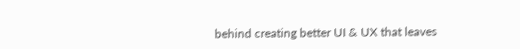behind creating better UI & UX that leaves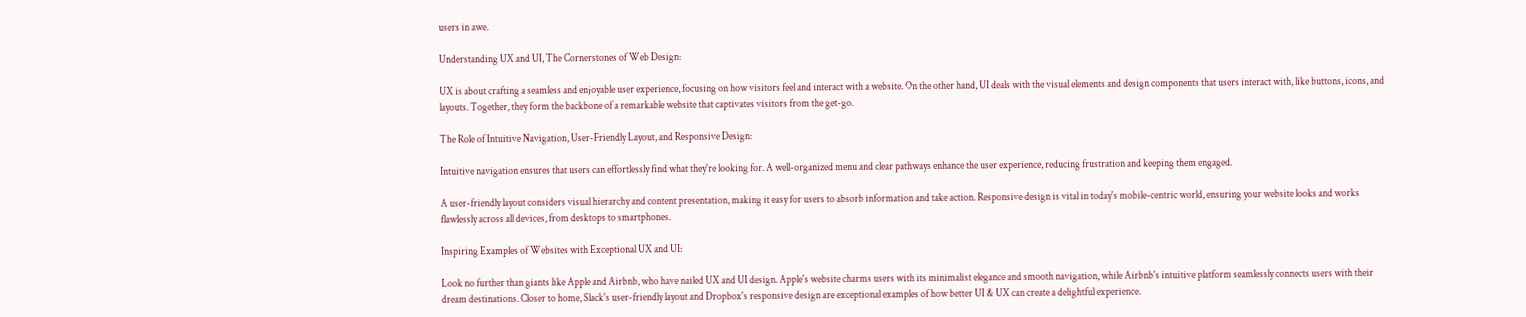users in awe.

Understanding UX and UI, The Cornerstones of Web Design:

UX is about crafting a seamless and enjoyable user experience, focusing on how visitors feel and interact with a website. On the other hand, UI deals with the visual elements and design components that users interact with, like buttons, icons, and layouts. Together, they form the backbone of a remarkable website that captivates visitors from the get-go.

The Role of Intuitive Navigation, User-Friendly Layout, and Responsive Design:

Intuitive navigation ensures that users can effortlessly find what they're looking for. A well-organized menu and clear pathways enhance the user experience, reducing frustration and keeping them engaged.

A user-friendly layout considers visual hierarchy and content presentation, making it easy for users to absorb information and take action. Responsive design is vital in today's mobile-centric world, ensuring your website looks and works flawlessly across all devices, from desktops to smartphones.

Inspiring Examples of Websites with Exceptional UX and UI:

Look no further than giants like Apple and Airbnb, who have nailed UX and UI design. Apple's website charms users with its minimalist elegance and smooth navigation, while Airbnb's intuitive platform seamlessly connects users with their dream destinations. Closer to home, Slack's user-friendly layout and Dropbox's responsive design are exceptional examples of how better UI & UX can create a delightful experience.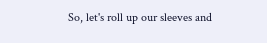So, let's roll up our sleeves and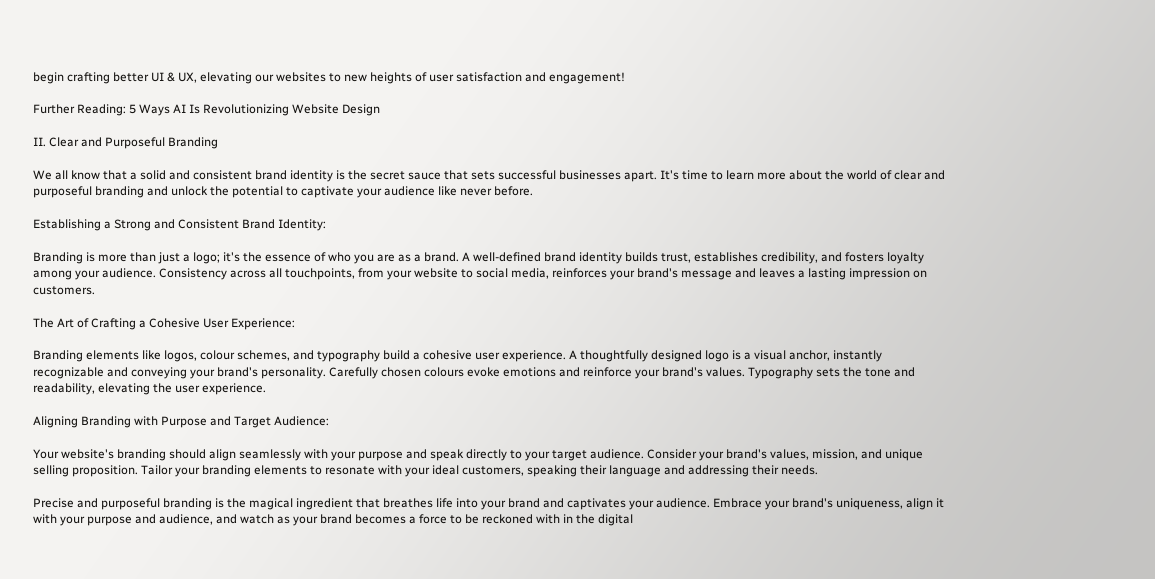begin crafting better UI & UX, elevating our websites to new heights of user satisfaction and engagement!

Further Reading: 5 Ways AI Is Revolutionizing Website Design

II. Clear and Purposeful Branding

We all know that a solid and consistent brand identity is the secret sauce that sets successful businesses apart. It's time to learn more about the world of clear and purposeful branding and unlock the potential to captivate your audience like never before.

Establishing a Strong and Consistent Brand Identity:

Branding is more than just a logo; it's the essence of who you are as a brand. A well-defined brand identity builds trust, establishes credibility, and fosters loyalty among your audience. Consistency across all touchpoints, from your website to social media, reinforces your brand's message and leaves a lasting impression on customers.

The Art of Crafting a Cohesive User Experience:

Branding elements like logos, colour schemes, and typography build a cohesive user experience. A thoughtfully designed logo is a visual anchor, instantly recognizable and conveying your brand's personality. Carefully chosen colours evoke emotions and reinforce your brand's values. Typography sets the tone and readability, elevating the user experience.

Aligning Branding with Purpose and Target Audience:

Your website's branding should align seamlessly with your purpose and speak directly to your target audience. Consider your brand's values, mission, and unique selling proposition. Tailor your branding elements to resonate with your ideal customers, speaking their language and addressing their needs.

Precise and purposeful branding is the magical ingredient that breathes life into your brand and captivates your audience. Embrace your brand's uniqueness, align it with your purpose and audience, and watch as your brand becomes a force to be reckoned with in the digital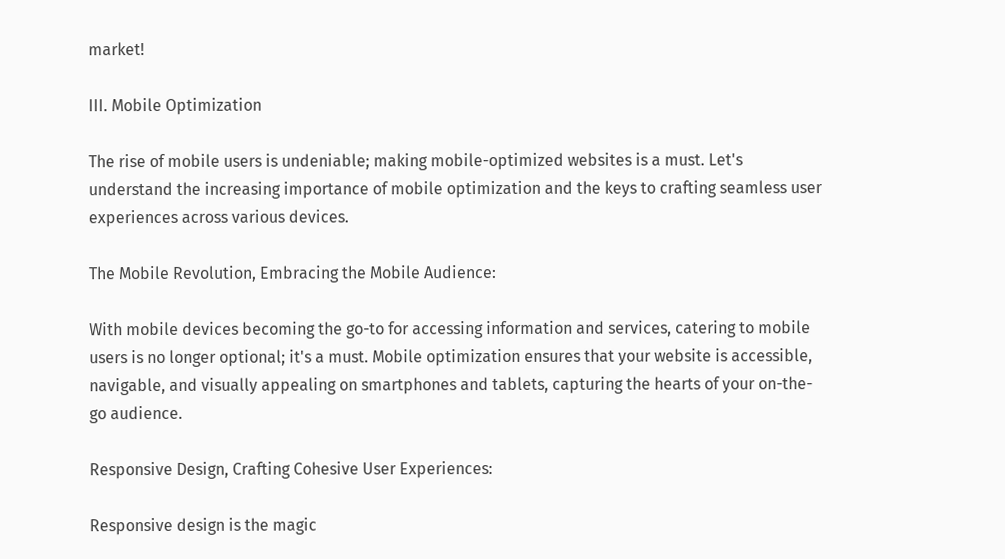market!

III. Mobile Optimization

The rise of mobile users is undeniable; making mobile-optimized websites is a must. Let's understand the increasing importance of mobile optimization and the keys to crafting seamless user experiences across various devices.

The Mobile Revolution, Embracing the Mobile Audience:

With mobile devices becoming the go-to for accessing information and services, catering to mobile users is no longer optional; it's a must. Mobile optimization ensures that your website is accessible, navigable, and visually appealing on smartphones and tablets, capturing the hearts of your on-the-go audience.

Responsive Design, Crafting Cohesive User Experiences:

Responsive design is the magic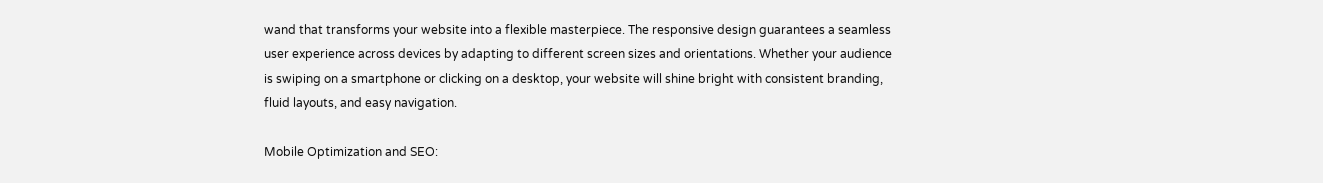wand that transforms your website into a flexible masterpiece. The responsive design guarantees a seamless user experience across devices by adapting to different screen sizes and orientations. Whether your audience is swiping on a smartphone or clicking on a desktop, your website will shine bright with consistent branding, fluid layouts, and easy navigation.

Mobile Optimization and SEO: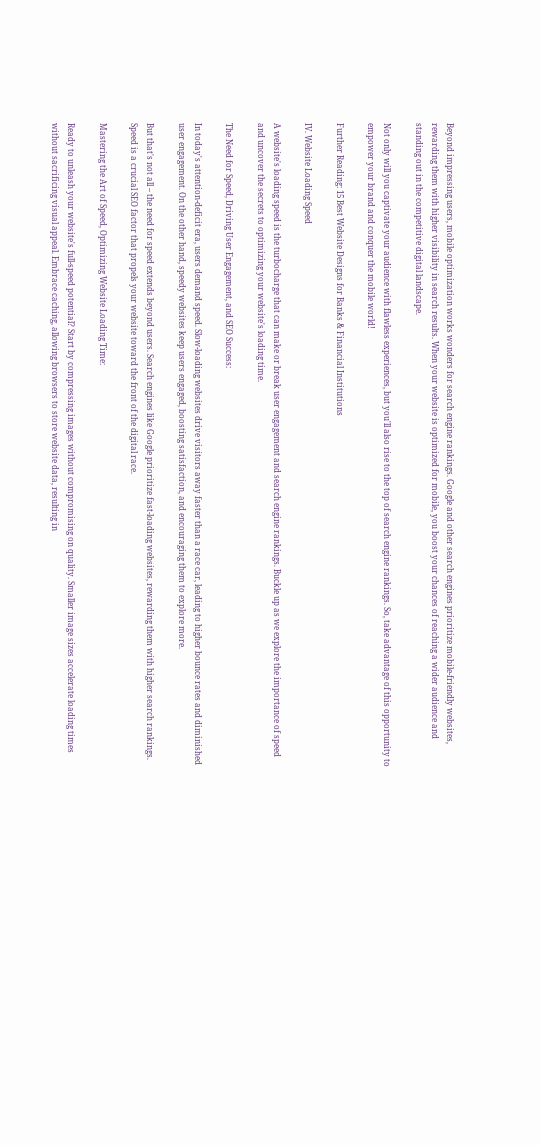Beyond impressing users, mobile optimization works wonders for search engine rankings. Google and other search engines prioritize mobile-friendly websites, rewarding them with higher visibility in search results. When your website is optimized for mobile, you boost your chances of reaching a wider audience and standing out in the competitive digital landscape.

Not only will you captivate your audience with flawless experiences, but you'll also rise to the top of search engine rankings. So, take advantage of this opportunity to empower your brand and conquer the mobile world!

Further Reading: 15 Best Website Designs for Banks & Financial Institutions

IV. Website Loading Speed

A website's loading speed is the turbocharge that can make or break user engagement and search engine rankings. Buckle up as we explore the importance of speed and uncover the secrets to optimizing your website's loading time.

The Need for Speed, Driving User Engagement, and SEO Success:

In today's attention-deficit era, users demand speed. Slow-loading websites drive visitors away faster than a race car, leading to higher bounce rates and diminished user engagement. On the other hand, speedy websites keep users engaged, boosting satisfaction, and encouraging them to explore more.

But that's not all – the need for speed extends beyond users. Search engines like Google prioritize fast-loading websites, rewarding them with higher search rankings. Speed is a crucial SEO factor that propels your website toward the front of the digital race.

Mastering the Art of Speed, Optimizing Website Loading Time:

Ready to unleash your website's full-speed potential? Start by compressing images without compromising on quality. Smaller image sizes accelerate loading times without sacrificing visual appeal. Embrace caching, allowing browsers to store website data, resulting in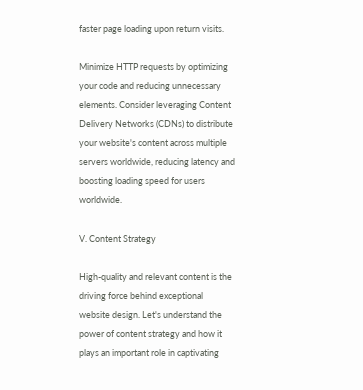faster page loading upon return visits.

Minimize HTTP requests by optimizing your code and reducing unnecessary elements. Consider leveraging Content Delivery Networks (CDNs) to distribute your website's content across multiple servers worldwide, reducing latency and boosting loading speed for users worldwide.

V. Content Strategy

High-quality and relevant content is the driving force behind exceptional website design. Let's understand the power of content strategy and how it plays an important role in captivating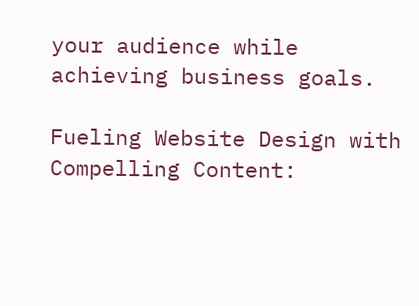your audience while achieving business goals.

Fueling Website Design with Compelling Content: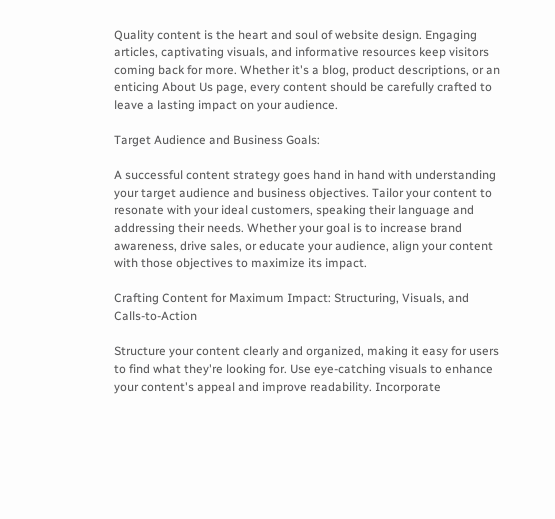Quality content is the heart and soul of website design. Engaging articles, captivating visuals, and informative resources keep visitors coming back for more. Whether it's a blog, product descriptions, or an enticing About Us page, every content should be carefully crafted to leave a lasting impact on your audience.

Target Audience and Business Goals:

A successful content strategy goes hand in hand with understanding your target audience and business objectives. Tailor your content to resonate with your ideal customers, speaking their language and addressing their needs. Whether your goal is to increase brand awareness, drive sales, or educate your audience, align your content with those objectives to maximize its impact.

Crafting Content for Maximum Impact: Structuring, Visuals, and Calls-to-Action

Structure your content clearly and organized, making it easy for users to find what they're looking for. Use eye-catching visuals to enhance your content's appeal and improve readability. Incorporate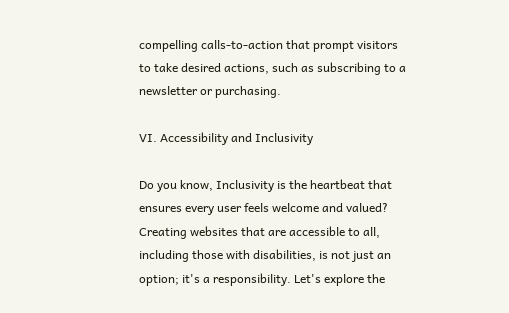compelling calls-to-action that prompt visitors to take desired actions, such as subscribing to a newsletter or purchasing.

VI. Accessibility and Inclusivity

Do you know, Inclusivity is the heartbeat that ensures every user feels welcome and valued? Creating websites that are accessible to all, including those with disabilities, is not just an option; it's a responsibility. Let's explore the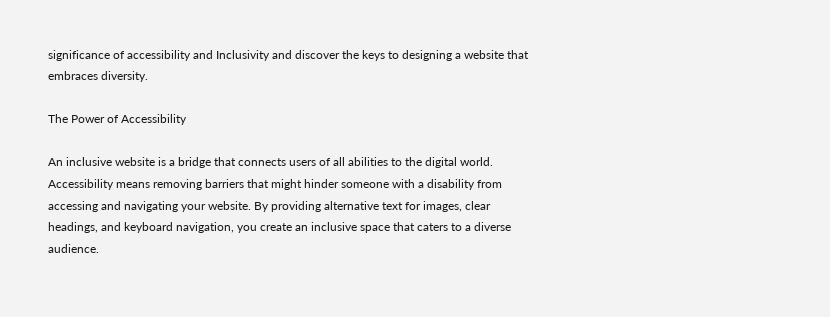significance of accessibility and Inclusivity and discover the keys to designing a website that embraces diversity.

The Power of Accessibility

An inclusive website is a bridge that connects users of all abilities to the digital world. Accessibility means removing barriers that might hinder someone with a disability from accessing and navigating your website. By providing alternative text for images, clear headings, and keyboard navigation, you create an inclusive space that caters to a diverse audience.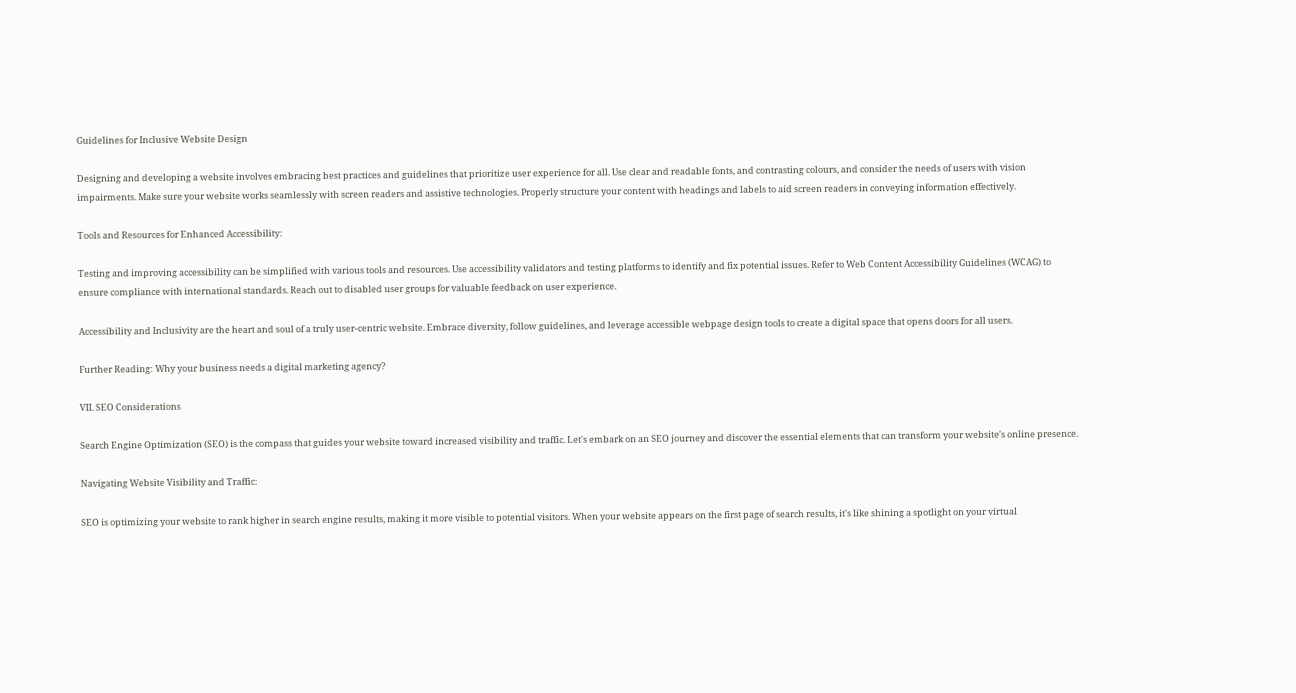Guidelines for Inclusive Website Design

Designing and developing a website involves embracing best practices and guidelines that prioritize user experience for all. Use clear and readable fonts, and contrasting colours, and consider the needs of users with vision impairments. Make sure your website works seamlessly with screen readers and assistive technologies. Properly structure your content with headings and labels to aid screen readers in conveying information effectively.

Tools and Resources for Enhanced Accessibility:

Testing and improving accessibility can be simplified with various tools and resources. Use accessibility validators and testing platforms to identify and fix potential issues. Refer to Web Content Accessibility Guidelines (WCAG) to ensure compliance with international standards. Reach out to disabled user groups for valuable feedback on user experience.

Accessibility and Inclusivity are the heart and soul of a truly user-centric website. Embrace diversity, follow guidelines, and leverage accessible webpage design tools to create a digital space that opens doors for all users.

Further Reading: Why your business needs a digital marketing agency?

VII. SEO Considerations

Search Engine Optimization (SEO) is the compass that guides your website toward increased visibility and traffic. Let's embark on an SEO journey and discover the essential elements that can transform your website's online presence.

Navigating Website Visibility and Traffic:

SEO is optimizing your website to rank higher in search engine results, making it more visible to potential visitors. When your website appears on the first page of search results, it's like shining a spotlight on your virtual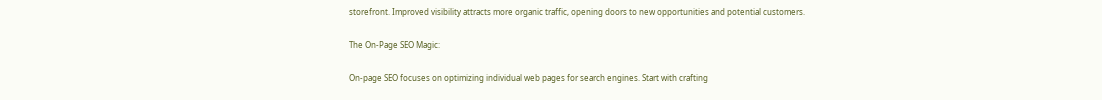storefront. Improved visibility attracts more organic traffic, opening doors to new opportunities and potential customers.

The On-Page SEO Magic:

On-page SEO focuses on optimizing individual web pages for search engines. Start with crafting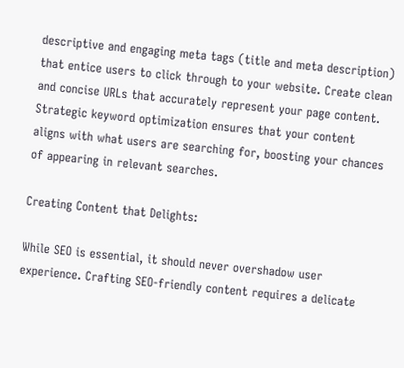descriptive and engaging meta tags (title and meta description) that entice users to click through to your website. Create clean and concise URLs that accurately represent your page content. Strategic keyword optimization ensures that your content aligns with what users are searching for, boosting your chances of appearing in relevant searches.

Creating Content that Delights:

While SEO is essential, it should never overshadow user experience. Crafting SEO-friendly content requires a delicate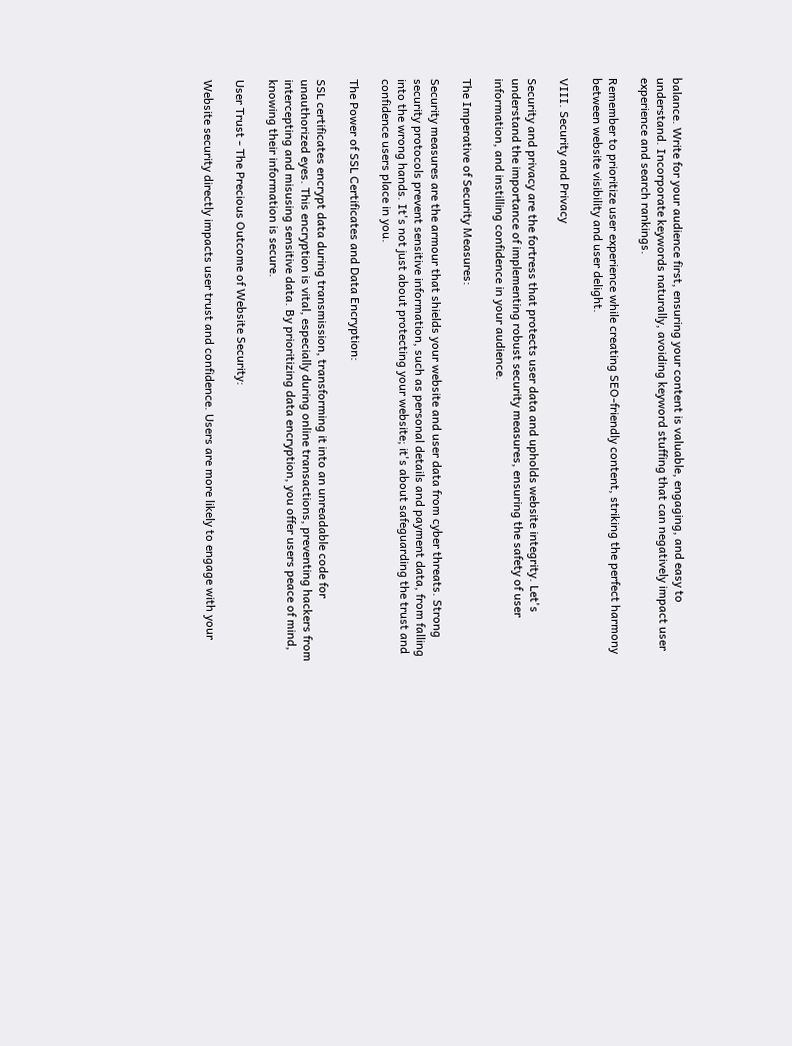balance. Write for your audience first, ensuring your content is valuable, engaging, and easy to understand. Incorporate keywords naturally, avoiding keyword stuffing that can negatively impact user experience and search rankings.

Remember to prioritize user experience while creating SEO-friendly content, striking the perfect harmony between website visibility and user delight.

VIII. Security and Privacy

Security and privacy are the fortress that protects user data and upholds website integrity. Let's understand the importance of implementing robust security measures, ensuring the safety of user information, and instilling confidence in your audience.

The Imperative of Security Measures:

Security measures are the armour that shields your website and user data from cyber threats. Strong security protocols prevent sensitive information, such as personal details and payment data, from falling into the wrong hands. It's not just about protecting your website; it's about safeguarding the trust and confidence users place in you.

The Power of SSL Certificates and Data Encryption:

SSL certificates encrypt data during transmission, transforming it into an unreadable code for unauthorized eyes. This encryption is vital, especially during online transactions, preventing hackers from intercepting and misusing sensitive data. By prioritizing data encryption, you offer users peace of mind, knowing their information is secure.

User Trust - The Precious Outcome of Website Security:

Website security directly impacts user trust and confidence. Users are more likely to engage with your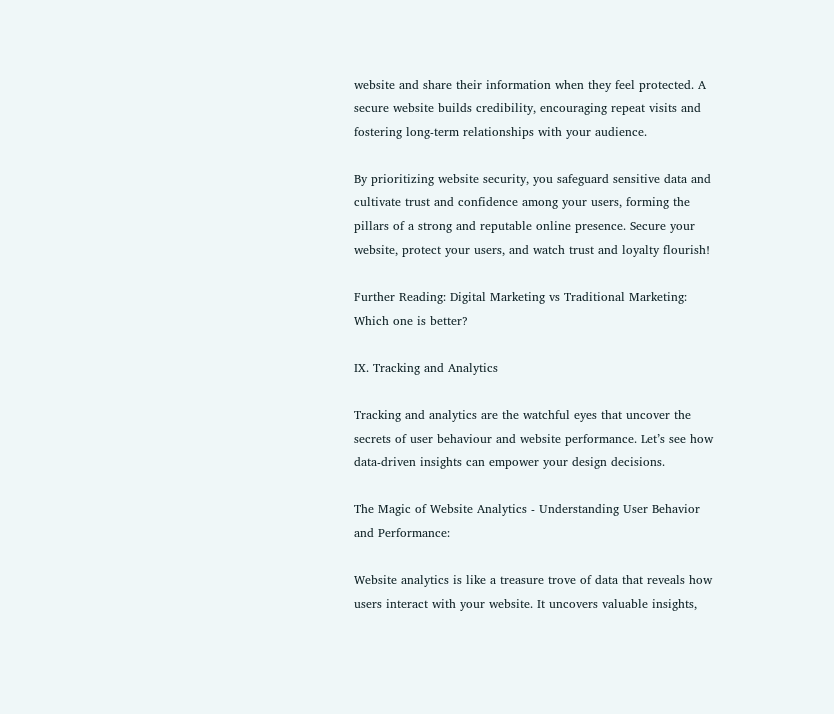website and share their information when they feel protected. A secure website builds credibility, encouraging repeat visits and fostering long-term relationships with your audience.

By prioritizing website security, you safeguard sensitive data and cultivate trust and confidence among your users, forming the pillars of a strong and reputable online presence. Secure your website, protect your users, and watch trust and loyalty flourish!

Further Reading: Digital Marketing vs Traditional Marketing: Which one is better?

IX. Tracking and Analytics

Tracking and analytics are the watchful eyes that uncover the secrets of user behaviour and website performance. Let’s see how data-driven insights can empower your design decisions.

The Magic of Website Analytics - Understanding User Behavior and Performance:

Website analytics is like a treasure trove of data that reveals how users interact with your website. It uncovers valuable insights,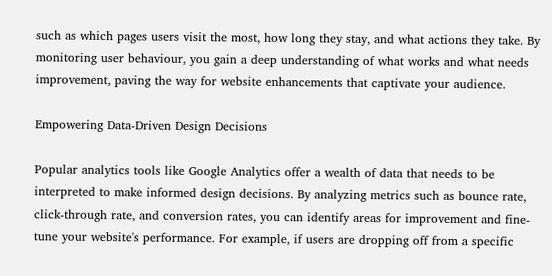such as which pages users visit the most, how long they stay, and what actions they take. By monitoring user behaviour, you gain a deep understanding of what works and what needs improvement, paving the way for website enhancements that captivate your audience.

Empowering Data-Driven Design Decisions

Popular analytics tools like Google Analytics offer a wealth of data that needs to be interpreted to make informed design decisions. By analyzing metrics such as bounce rate, click-through rate, and conversion rates, you can identify areas for improvement and fine-tune your website's performance. For example, if users are dropping off from a specific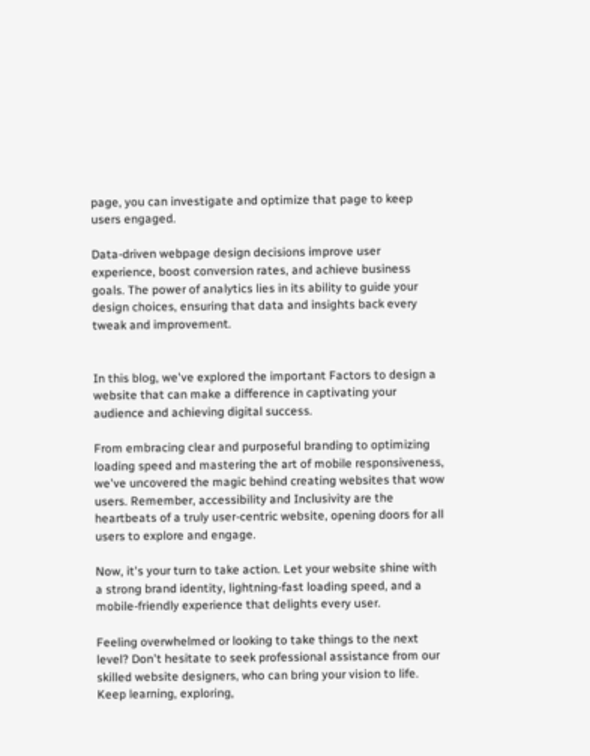page, you can investigate and optimize that page to keep users engaged.

Data-driven webpage design decisions improve user experience, boost conversion rates, and achieve business goals. The power of analytics lies in its ability to guide your design choices, ensuring that data and insights back every tweak and improvement.


In this blog, we've explored the important Factors to design a website that can make a difference in captivating your audience and achieving digital success.

From embracing clear and purposeful branding to optimizing loading speed and mastering the art of mobile responsiveness, we've uncovered the magic behind creating websites that wow users. Remember, accessibility and Inclusivity are the heartbeats of a truly user-centric website, opening doors for all users to explore and engage.

Now, it's your turn to take action. Let your website shine with a strong brand identity, lightning-fast loading speed, and a mobile-friendly experience that delights every user.

Feeling overwhelmed or looking to take things to the next level? Don't hesitate to seek professional assistance from our skilled website designers, who can bring your vision to life. Keep learning, exploring,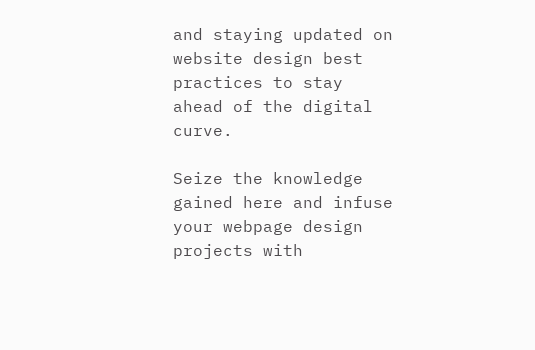and staying updated on website design best practices to stay ahead of the digital curve.

Seize the knowledge gained here and infuse your webpage design projects with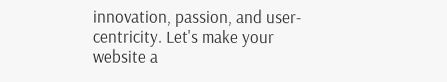innovation, passion, and user-centricity. Let's make your website a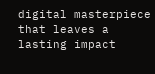digital masterpiece that leaves a lasting impact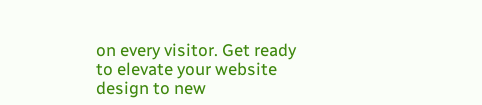on every visitor. Get ready to elevate your website design to new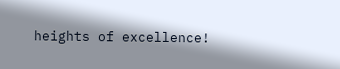heights of excellence!